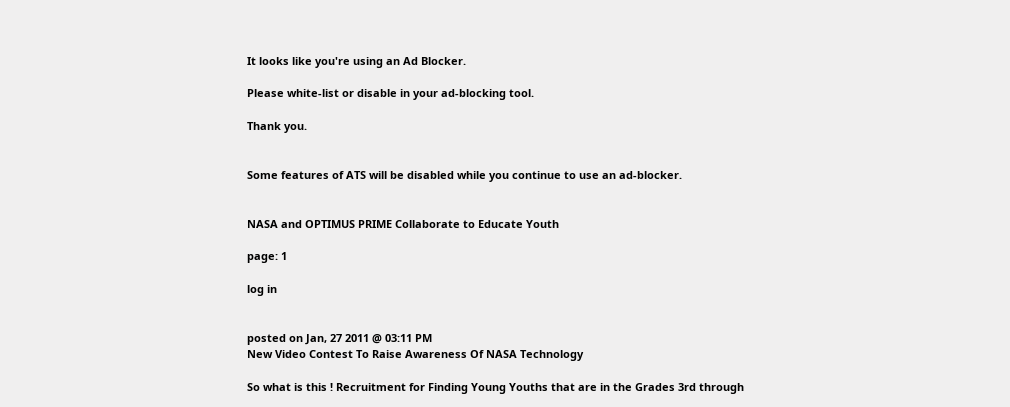It looks like you're using an Ad Blocker.

Please white-list or disable in your ad-blocking tool.

Thank you.


Some features of ATS will be disabled while you continue to use an ad-blocker.


NASA and OPTIMUS PRIME Collaborate to Educate Youth

page: 1

log in


posted on Jan, 27 2011 @ 03:11 PM
New Video Contest To Raise Awareness Of NASA Technology

So what is this ! Recruitment for Finding Young Youths that are in the Grades 3rd through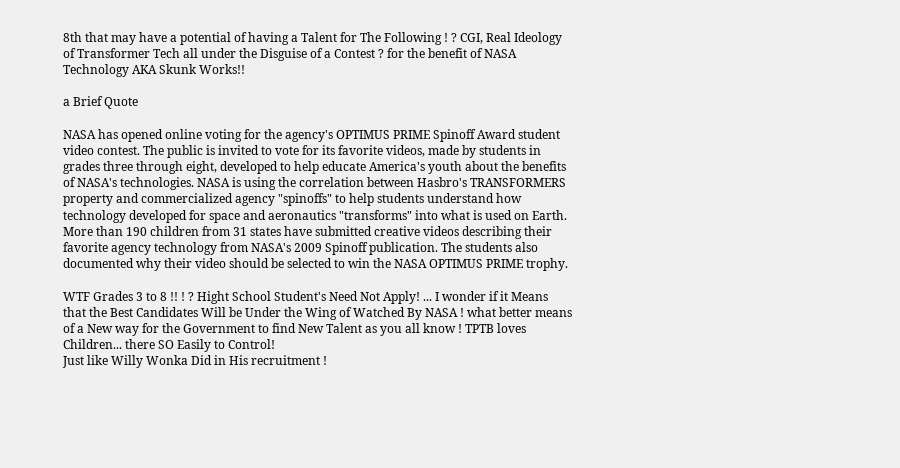8th that may have a potential of having a Talent for The Following ! ? CGI, Real Ideology of Transformer Tech all under the Disguise of a Contest ? for the benefit of NASA Technology AKA Skunk Works!!

a Brief Quote

NASA has opened online voting for the agency's OPTIMUS PRIME Spinoff Award student video contest. The public is invited to vote for its favorite videos, made by students in grades three through eight, developed to help educate America's youth about the benefits of NASA's technologies. NASA is using the correlation between Hasbro's TRANSFORMERS property and commercialized agency "spinoffs" to help students understand how technology developed for space and aeronautics "transforms" into what is used on Earth. More than 190 children from 31 states have submitted creative videos describing their favorite agency technology from NASA's 2009 Spinoff publication. The students also documented why their video should be selected to win the NASA OPTIMUS PRIME trophy.

WTF Grades 3 to 8 !! ! ? Hight School Student's Need Not Apply! ... I wonder if it Means that the Best Candidates Will be Under the Wing of Watched By NASA ! what better means of a New way for the Government to find New Talent as you all know ! TPTB loves Children... there SO Easily to Control!
Just like Willy Wonka Did in His recruitment !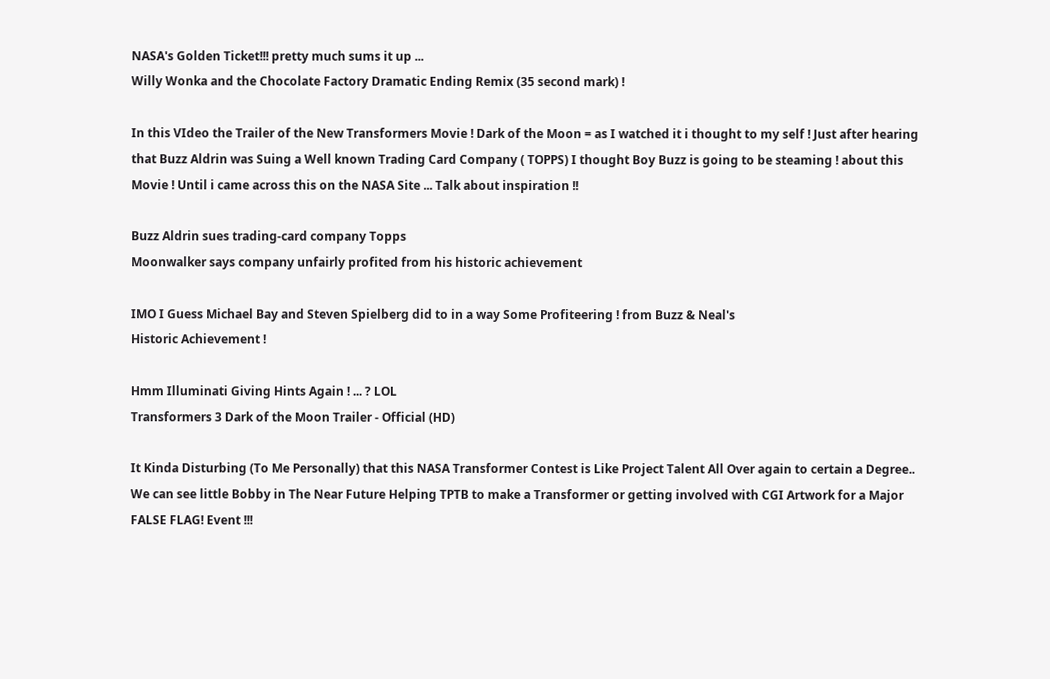NASA's Golden Ticket!!! pretty much sums it up ...
Willy Wonka and the Chocolate Factory Dramatic Ending Remix (35 second mark) !

In this VIdeo the Trailer of the New Transformers Movie ! Dark of the Moon = as I watched it i thought to my self ! Just after hearing that Buzz Aldrin was Suing a Well known Trading Card Company ( TOPPS) I thought Boy Buzz is going to be steaming ! about this Movie ! Until i came across this on the NASA Site ... Talk about inspiration !!

Buzz Aldrin sues trading-card company Topps
Moonwalker says company unfairly profited from his historic achievement

IMO I Guess Michael Bay and Steven Spielberg did to in a way Some Profiteering ! from Buzz & Neal's
Historic Achievement !

Hmm Illuminati Giving Hints Again ! ... ? LOL
Transformers 3 Dark of the Moon Trailer - Official (HD)

It Kinda Disturbing (To Me Personally) that this NASA Transformer Contest is Like Project Talent All Over again to certain a Degree.. We can see little Bobby in The Near Future Helping TPTB to make a Transformer or getting involved with CGI Artwork for a Major FALSE FLAG! Event !!!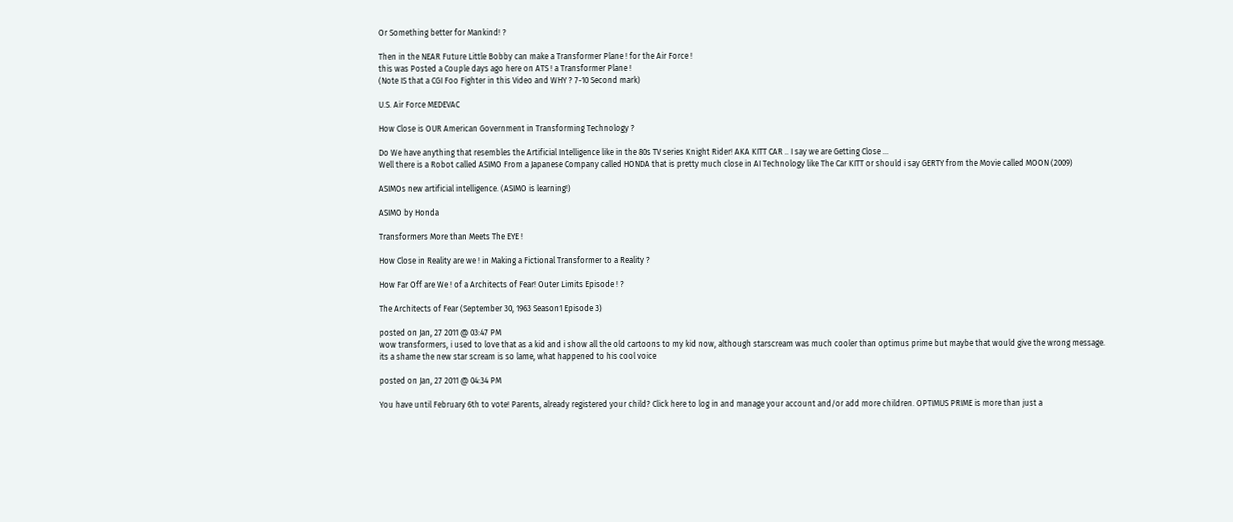Or Something better for Mankind! ?

Then in the NEAR Future Little Bobby can make a Transformer Plane ! for the Air Force !
this was Posted a Couple days ago here on ATS ! a Transformer Plane !
(Note IS that a CGI Foo Fighter in this Video and WHY ? 7-10 Second mark)

U.S. Air Force MEDEVAC

How Close is OUR American Government in Transforming Technology ?

Do We have anything that resembles the Artificial Intelligence like in the 80s TV series Knight Rider! AKA KITT CAR .. I say we are Getting Close ...
Well there is a Robot called ASIMO From a Japanese Company called HONDA that is pretty much close in AI Technology like The Car KITT or should i say GERTY from the Movie called MOON (2009)

ASIMOs new artificial intelligence. (ASIMO is learning!)

ASIMO by Honda

Transformers More than Meets The EYE !

How Close in Reality are we ! in Making a Fictional Transformer to a Reality ?

How Far Off are We ! of a Architects of Fear! Outer Limits Episode ! ?

The Architects of Fear (September 30, 1963 Season1 Episode 3)

posted on Jan, 27 2011 @ 03:47 PM
wow transformers, i used to love that as a kid and i show all the old cartoons to my kid now, although starscream was much cooler than optimus prime but maybe that would give the wrong message.
its a shame the new star scream is so lame, what happened to his cool voice

posted on Jan, 27 2011 @ 04:34 PM

You have until February 6th to vote! Parents, already registered your child? Click here to log in and manage your account and/or add more children. OPTIMUS PRIME is more than just a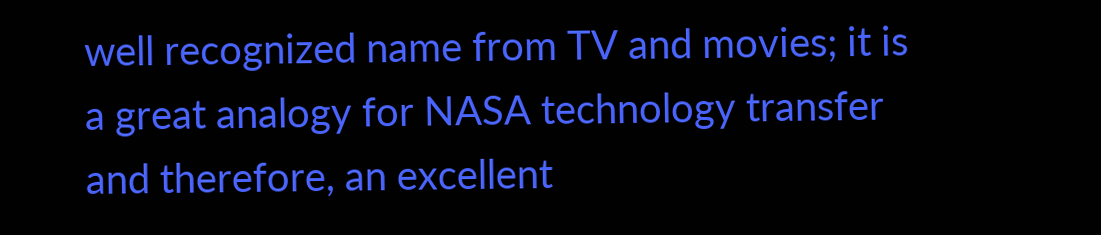well recognized name from TV and movies; it is a great analogy for NASA technology transfer and therefore, an excellent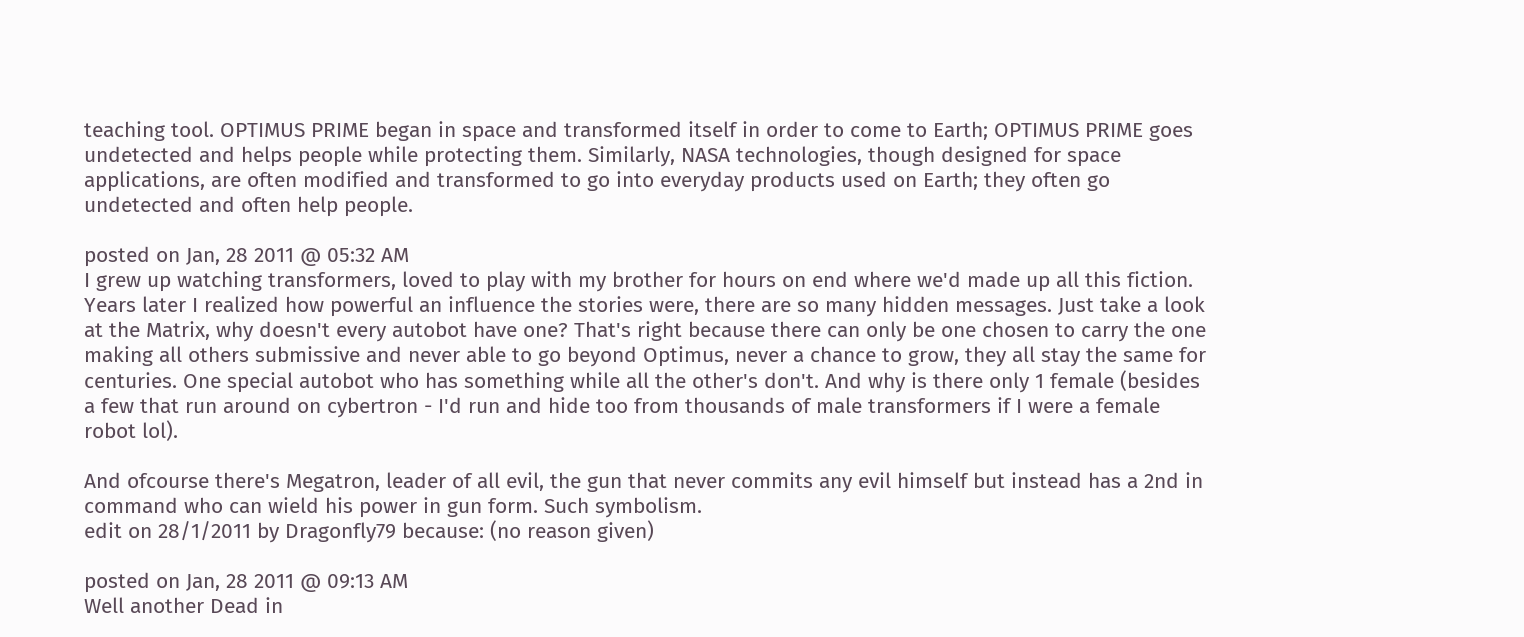teaching tool. OPTIMUS PRIME began in space and transformed itself in order to come to Earth; OPTIMUS PRIME goes undetected and helps people while protecting them. Similarly, NASA technologies, though designed for space applications, are often modified and transformed to go into everyday products used on Earth; they often go undetected and often help people.

posted on Jan, 28 2011 @ 05:32 AM
I grew up watching transformers, loved to play with my brother for hours on end where we'd made up all this fiction. Years later I realized how powerful an influence the stories were, there are so many hidden messages. Just take a look at the Matrix, why doesn't every autobot have one? That's right because there can only be one chosen to carry the one making all others submissive and never able to go beyond Optimus, never a chance to grow, they all stay the same for centuries. One special autobot who has something while all the other's don't. And why is there only 1 female (besides a few that run around on cybertron - I'd run and hide too from thousands of male transformers if I were a female robot lol).

And ofcourse there's Megatron, leader of all evil, the gun that never commits any evil himself but instead has a 2nd in command who can wield his power in gun form. Such symbolism.
edit on 28/1/2011 by Dragonfly79 because: (no reason given)

posted on Jan, 28 2011 @ 09:13 AM
Well another Dead in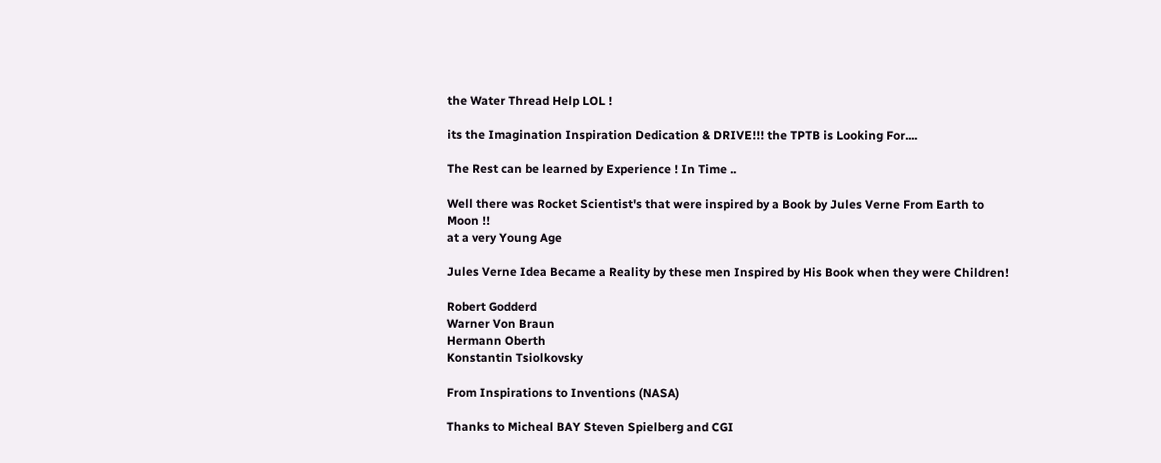the Water Thread Help LOL !

its the Imagination Inspiration Dedication & DRIVE!!! the TPTB is Looking For....

The Rest can be learned by Experience ! In Time ..

Well there was Rocket Scientist's that were inspired by a Book by Jules Verne From Earth to Moon !!
at a very Young Age

Jules Verne Idea Became a Reality by these men Inspired by His Book when they were Children!

Robert Godderd
Warner Von Braun
Hermann Oberth
Konstantin Tsiolkovsky

From Inspirations to Inventions (NASA)

Thanks to Micheal BAY Steven Spielberg and CGI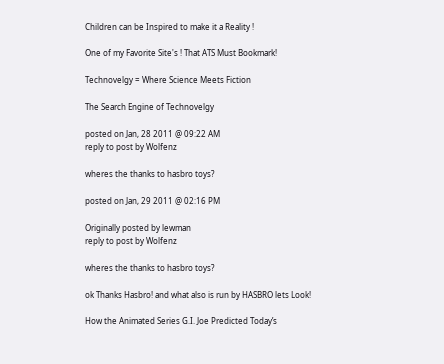Children can be Inspired to make it a Reality !

One of my Favorite Site's ! That ATS Must Bookmark!

Technovelgy = Where Science Meets Fiction

The Search Engine of Technovelgy

posted on Jan, 28 2011 @ 09:22 AM
reply to post by Wolfenz

wheres the thanks to hasbro toys?

posted on Jan, 29 2011 @ 02:16 PM

Originally posted by lewman
reply to post by Wolfenz

wheres the thanks to hasbro toys?

ok Thanks Hasbro! and what also is run by HASBRO lets Look!

How the Animated Series G.I. Joe Predicted Today’s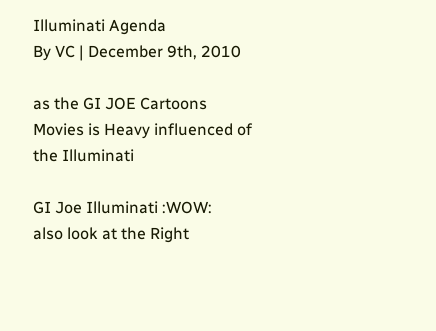Illuminati Agenda
By VC | December 9th, 2010

as the GI JOE Cartoons Movies is Heavy influenced of the Illuminati

GI Joe Illuminati :WOW:
also look at the Right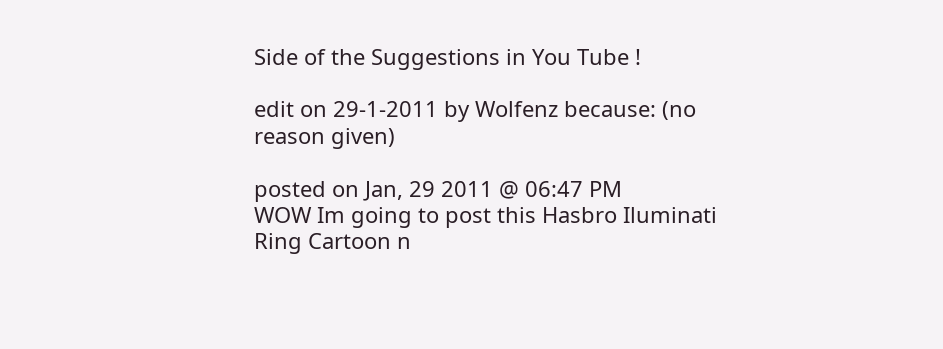Side of the Suggestions in You Tube !

edit on 29-1-2011 by Wolfenz because: (no reason given)

posted on Jan, 29 2011 @ 06:47 PM
WOW Im going to post this Hasbro Iluminati Ring Cartoon n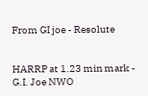From GI joe - Resolute


HARRP at 1.23 min mark - G.I. Joe NWO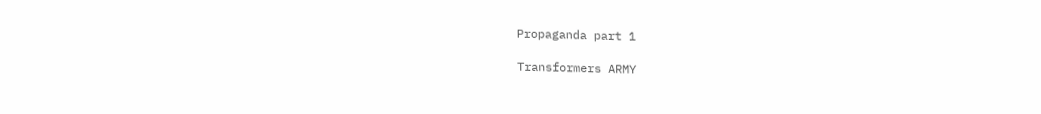Propaganda part 1

Transformers ARMY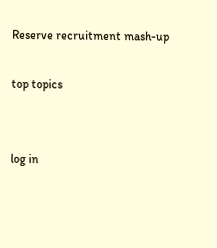Reserve recruitment mash-up

top topics


log in